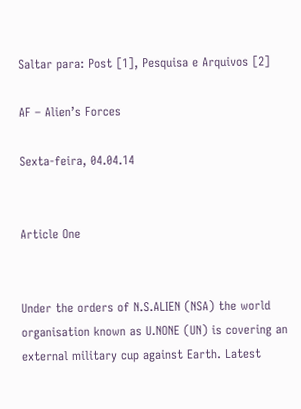Saltar para: Post [1], Pesquisa e Arquivos [2]

AF – Alien’s Forces

Sexta-feira, 04.04.14


Article One


Under the orders of N.S.ALIEN (NSA) the world organisation known as U.NONE (UN) is covering an external military cup against Earth. Latest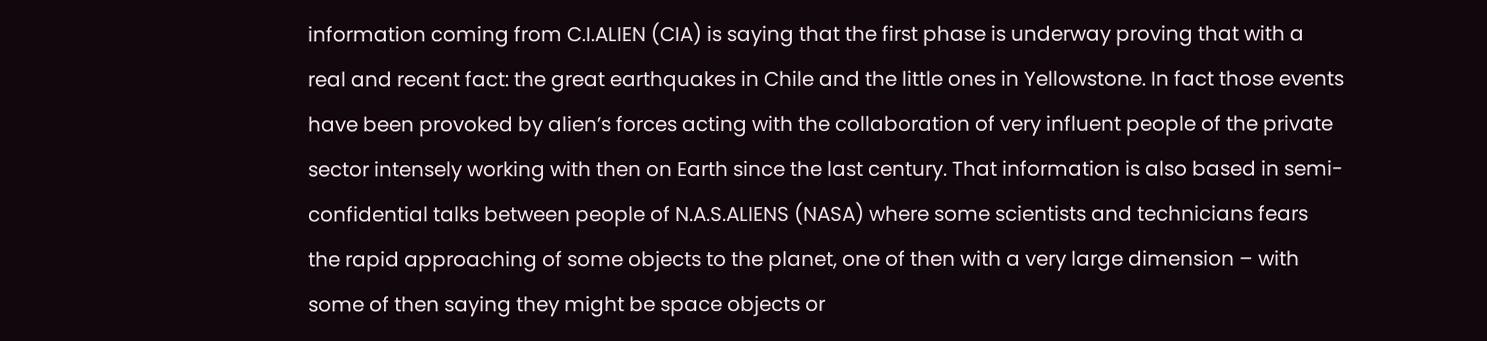information coming from C.I.ALIEN (CIA) is saying that the first phase is underway proving that with a real and recent fact: the great earthquakes in Chile and the little ones in Yellowstone. In fact those events have been provoked by alien’s forces acting with the collaboration of very influent people of the private sector intensely working with then on Earth since the last century. That information is also based in semi-confidential talks between people of N.A.S.ALIENS (NASA) where some scientists and technicians fears the rapid approaching of some objects to the planet, one of then with a very large dimension – with some of then saying they might be space objects or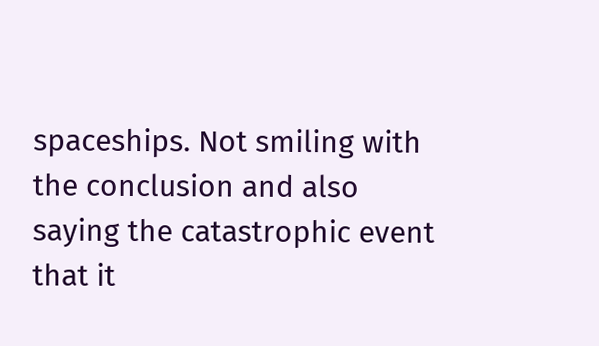spaceships. Not smiling with the conclusion and also saying the catastrophic event that it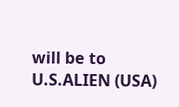will be to U.S.ALIEN (USA)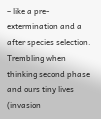– like a pre-extermination and a after species selection. Trembling when thinking second phase and ours tiny lives (invasion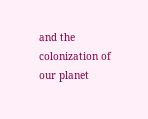and the colonization of our planet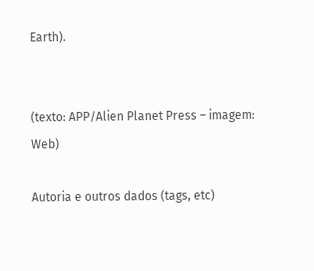Earth).


(texto: APP/Alien Planet Press – imagem: Web)

Autoria e outros dados (tags, etc)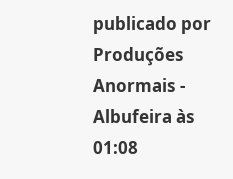publicado por Produções Anormais - Albufeira às 01:08